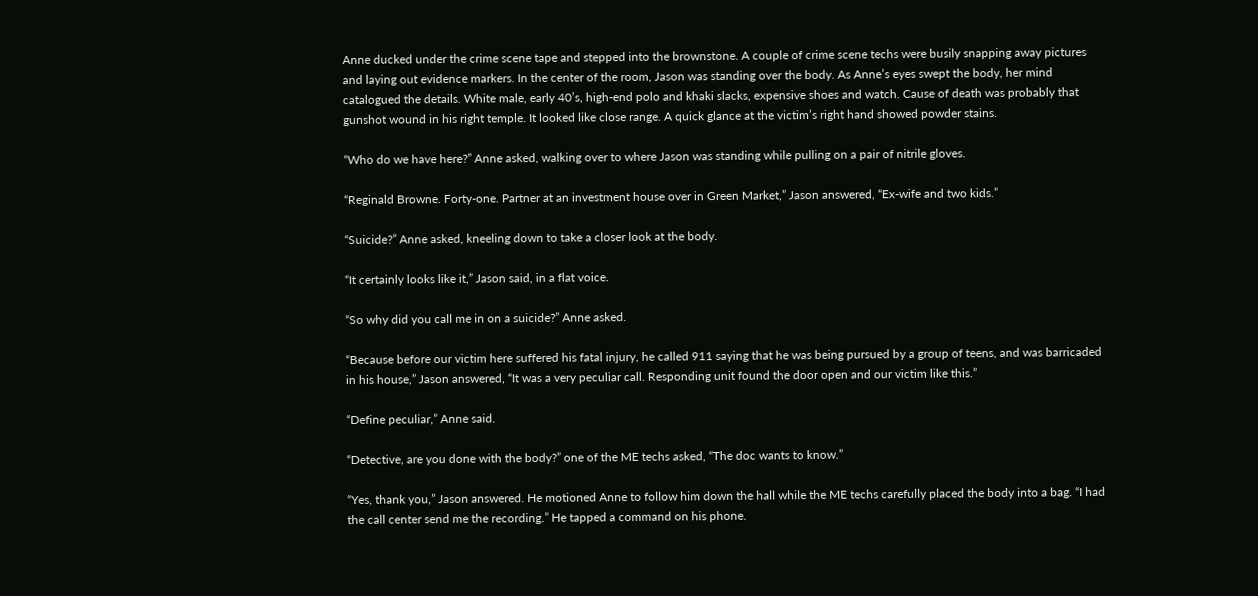Anne ducked under the crime scene tape and stepped into the brownstone. A couple of crime scene techs were busily snapping away pictures and laying out evidence markers. In the center of the room, Jason was standing over the body. As Anne’s eyes swept the body, her mind catalogued the details. White male, early 40’s, high-end polo and khaki slacks, expensive shoes and watch. Cause of death was probably that gunshot wound in his right temple. It looked like close range. A quick glance at the victim’s right hand showed powder stains.

“Who do we have here?” Anne asked, walking over to where Jason was standing while pulling on a pair of nitrile gloves.

“Reginald Browne. Forty-one. Partner at an investment house over in Green Market,” Jason answered, “Ex-wife and two kids.”

“Suicide?” Anne asked, kneeling down to take a closer look at the body.

“It certainly looks like it,” Jason said, in a flat voice.

“So why did you call me in on a suicide?” Anne asked.

“Because before our victim here suffered his fatal injury, he called 911 saying that he was being pursued by a group of teens, and was barricaded in his house,” Jason answered, “It was a very peculiar call. Responding unit found the door open and our victim like this.”

“Define peculiar,” Anne said.

“Detective, are you done with the body?” one of the ME techs asked, “The doc wants to know.”

“Yes, thank you,” Jason answered. He motioned Anne to follow him down the hall while the ME techs carefully placed the body into a bag. “I had the call center send me the recording.” He tapped a command on his phone.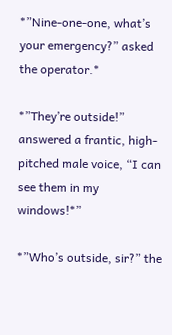*”Nine-one-one, what’s your emergency?” asked the operator.*

*”They’re outside!” answered a frantic, high-pitched male voice, “I can see them in my windows!*”

*”Who’s outside, sir?” the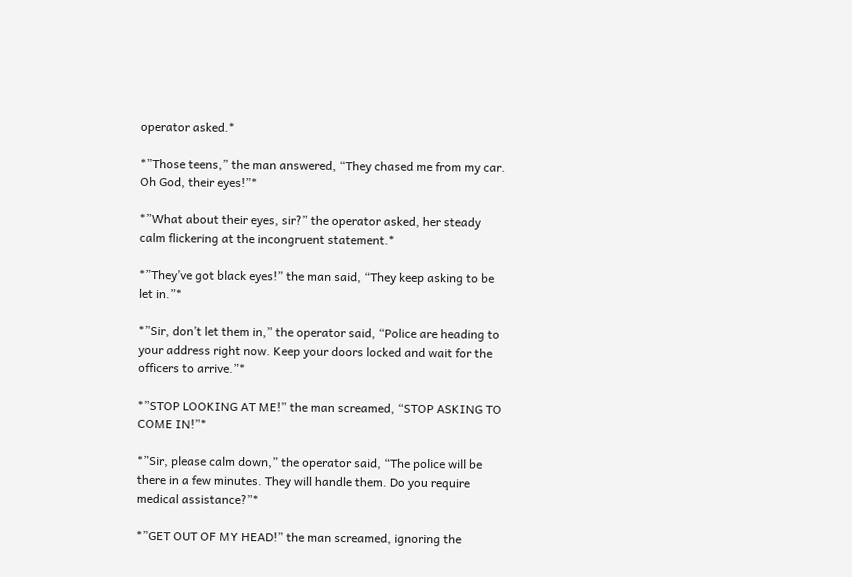operator asked.*

*”Those teens,” the man answered, “They chased me from my car. Oh God, their eyes!”*

*”What about their eyes, sir?” the operator asked, her steady calm flickering at the incongruent statement.*

*”They’ve got black eyes!” the man said, “They keep asking to be let in.”*

*”Sir, don’t let them in,” the operator said, “Police are heading to your address right now. Keep your doors locked and wait for the officers to arrive.”*

*”STOP LOOKING AT ME!” the man screamed, “STOP ASKING TO COME IN!”*

*”Sir, please calm down,” the operator said, “The police will be there in a few minutes. They will handle them. Do you require medical assistance?”*

*”GET OUT OF MY HEAD!” the man screamed, ignoring the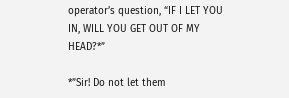operator’s question, “IF I LET YOU IN, WILL YOU GET OUT OF MY HEAD?*”

*”Sir! Do not let them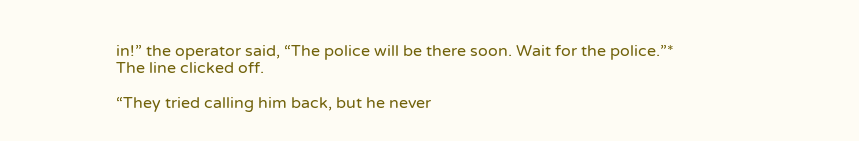in!” the operator said, “The police will be there soon. Wait for the police.”* The line clicked off.

“They tried calling him back, but he never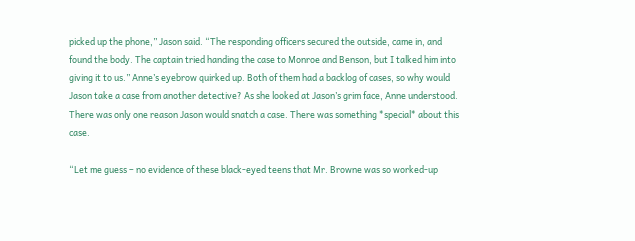picked up the phone,” Jason said. “The responding officers secured the outside, came in, and found the body. The captain tried handing the case to Monroe and Benson, but I talked him into giving it to us.” Anne’s eyebrow quirked up. Both of them had a backlog of cases, so why would Jason take a case from another detective? As she looked at Jason’s grim face, Anne understood. There was only one reason Jason would snatch a case. There was something *special* about this case.

“Let me guess – no evidence of these black-eyed teens that Mr. Browne was so worked-up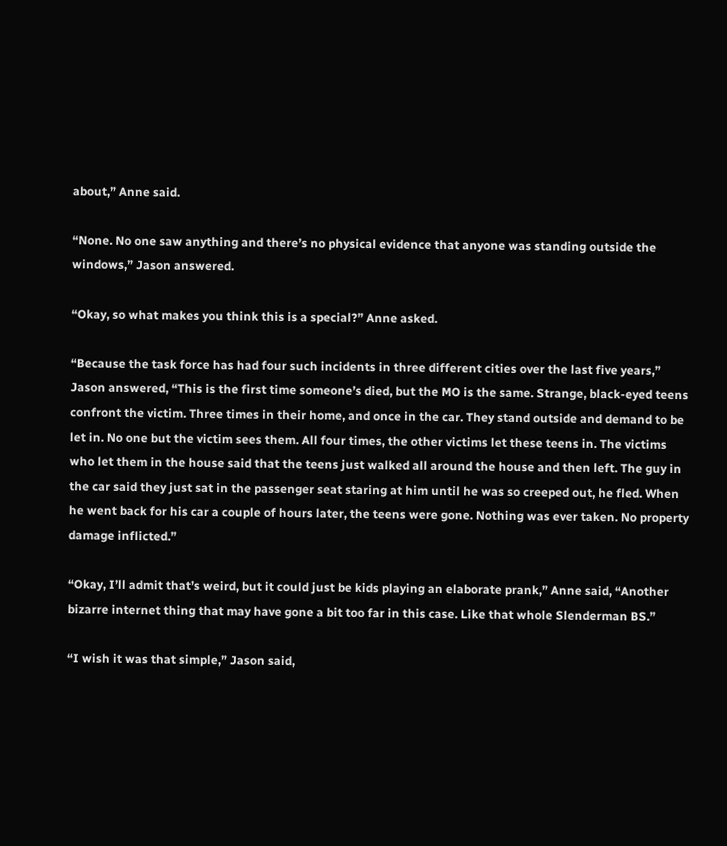about,” Anne said.

“None. No one saw anything and there’s no physical evidence that anyone was standing outside the windows,” Jason answered.

“Okay, so what makes you think this is a special?” Anne asked.

“Because the task force has had four such incidents in three different cities over the last five years,” Jason answered, “This is the first time someone’s died, but the MO is the same. Strange, black-eyed teens confront the victim. Three times in their home, and once in the car. They stand outside and demand to be let in. No one but the victim sees them. All four times, the other victims let these teens in. The victims who let them in the house said that the teens just walked all around the house and then left. The guy in the car said they just sat in the passenger seat staring at him until he was so creeped out, he fled. When he went back for his car a couple of hours later, the teens were gone. Nothing was ever taken. No property damage inflicted.”

“Okay, I’ll admit that’s weird, but it could just be kids playing an elaborate prank,” Anne said, “Another bizarre internet thing that may have gone a bit too far in this case. Like that whole Slenderman BS.”

“I wish it was that simple,” Jason said,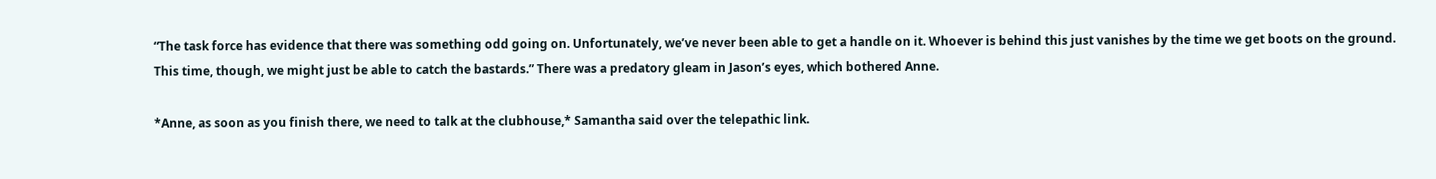“The task force has evidence that there was something odd going on. Unfortunately, we’ve never been able to get a handle on it. Whoever is behind this just vanishes by the time we get boots on the ground. This time, though, we might just be able to catch the bastards.” There was a predatory gleam in Jason’s eyes, which bothered Anne.

*Anne, as soon as you finish there, we need to talk at the clubhouse,* Samantha said over the telepathic link.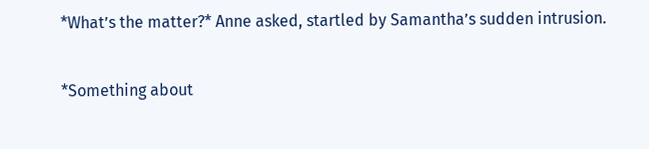*What’s the matter?* Anne asked, startled by Samantha’s sudden intrusion.

*Something about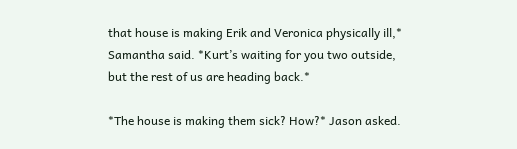that house is making Erik and Veronica physically ill,* Samantha said. *Kurt’s waiting for you two outside, but the rest of us are heading back.*

*The house is making them sick? How?* Jason asked.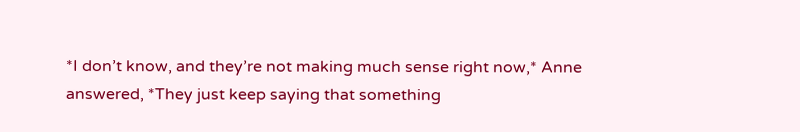*I don’t know, and they’re not making much sense right now,* Anne answered, *They just keep saying that something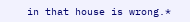in that house is wrong.*